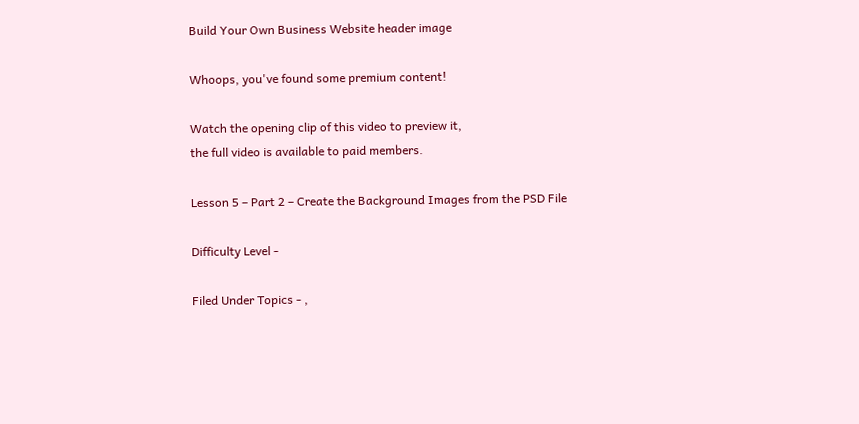Build Your Own Business Website header image

Whoops, you've found some premium content!

Watch the opening clip of this video to preview it,
the full video is available to paid members.

Lesson 5 – Part 2 – Create the Background Images from the PSD File

Difficulty Level -

Filed Under Topics - ,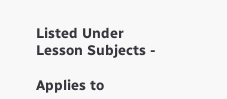Listed Under Lesson Subjects -

Applies to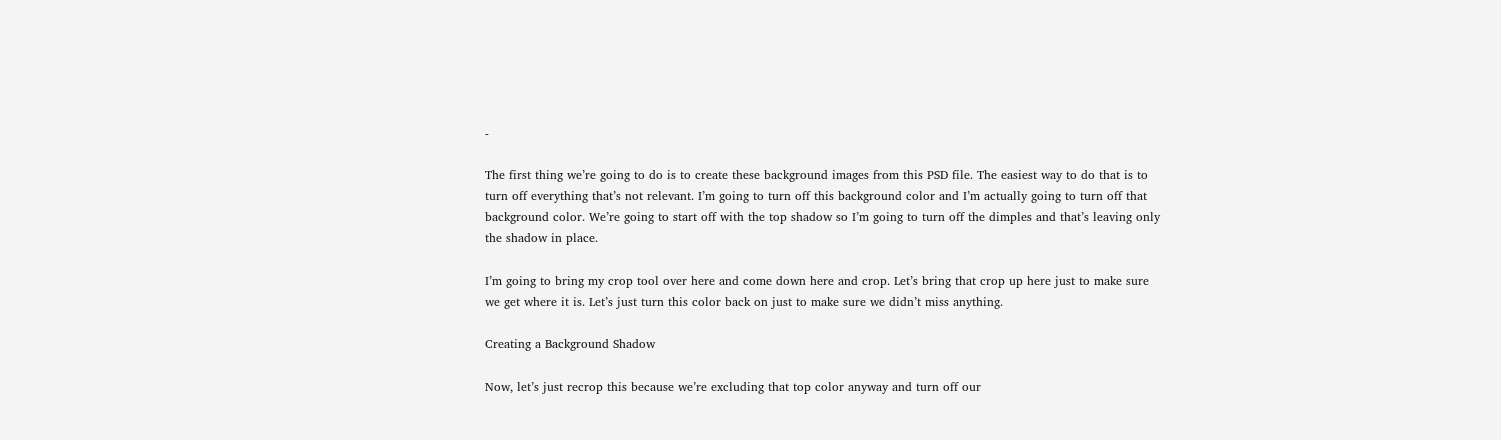-

The first thing we’re going to do is to create these background images from this PSD file. The easiest way to do that is to turn off everything that’s not relevant. I’m going to turn off this background color and I’m actually going to turn off that background color. We’re going to start off with the top shadow so I’m going to turn off the dimples and that’s leaving only the shadow in place.

I’m going to bring my crop tool over here and come down here and crop. Let’s bring that crop up here just to make sure we get where it is. Let’s just turn this color back on just to make sure we didn’t miss anything.

Creating a Background Shadow

Now, let’s just recrop this because we’re excluding that top color anyway and turn off our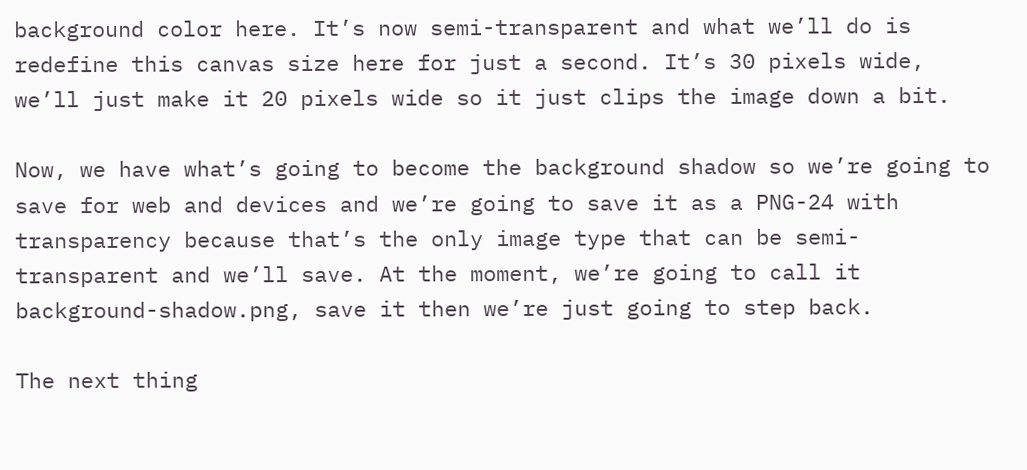background color here. It’s now semi-transparent and what we’ll do is redefine this canvas size here for just a second. It’s 30 pixels wide, we’ll just make it 20 pixels wide so it just clips the image down a bit.

Now, we have what’s going to become the background shadow so we’re going to save for web and devices and we’re going to save it as a PNG-24 with transparency because that’s the only image type that can be semi-transparent and we’ll save. At the moment, we’re going to call it background-shadow.png, save it then we’re just going to step back.

The next thing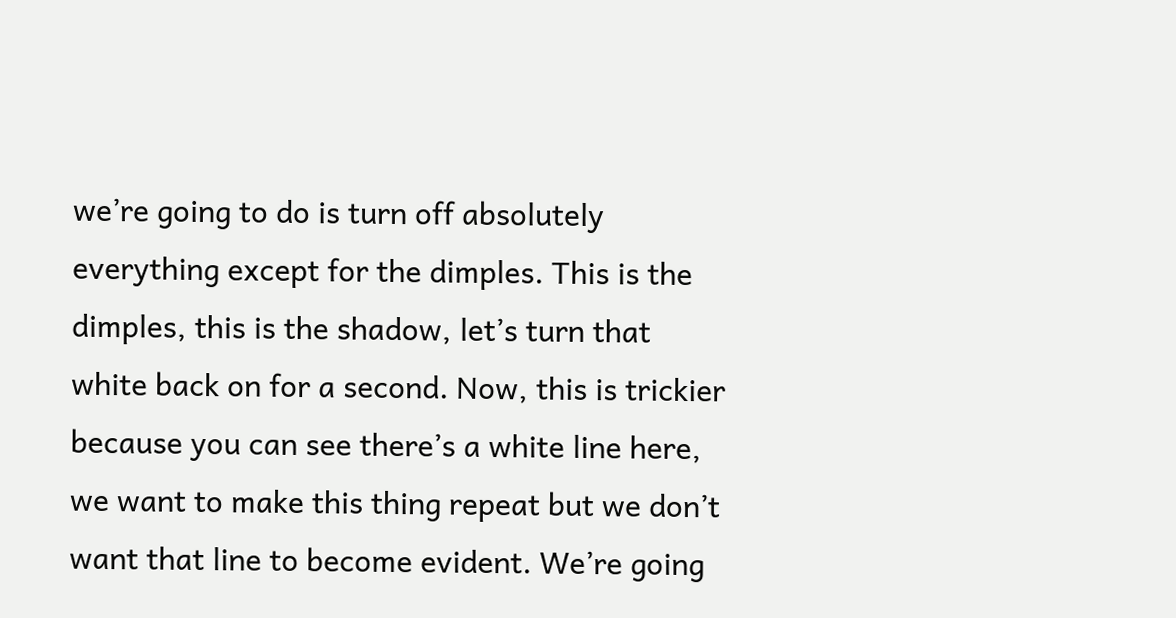we’re going to do is turn off absolutely everything except for the dimples. This is the dimples, this is the shadow, let’s turn that white back on for a second. Now, this is trickier because you can see there’s a white line here, we want to make this thing repeat but we don’t want that line to become evident. We’re going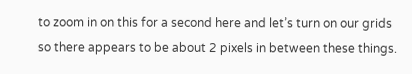to zoom in on this for a second here and let’s turn on our grids so there appears to be about 2 pixels in between these things.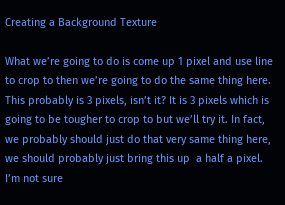Creating a Background Texture

What we’re going to do is come up 1 pixel and use line to crop to then we’re going to do the same thing here. This probably is 3 pixels, isn’t it? It is 3 pixels which is going to be tougher to crop to but we’ll try it. In fact, we probably should just do that very same thing here, we should probably just bring this up  a half a pixel. I’m not sure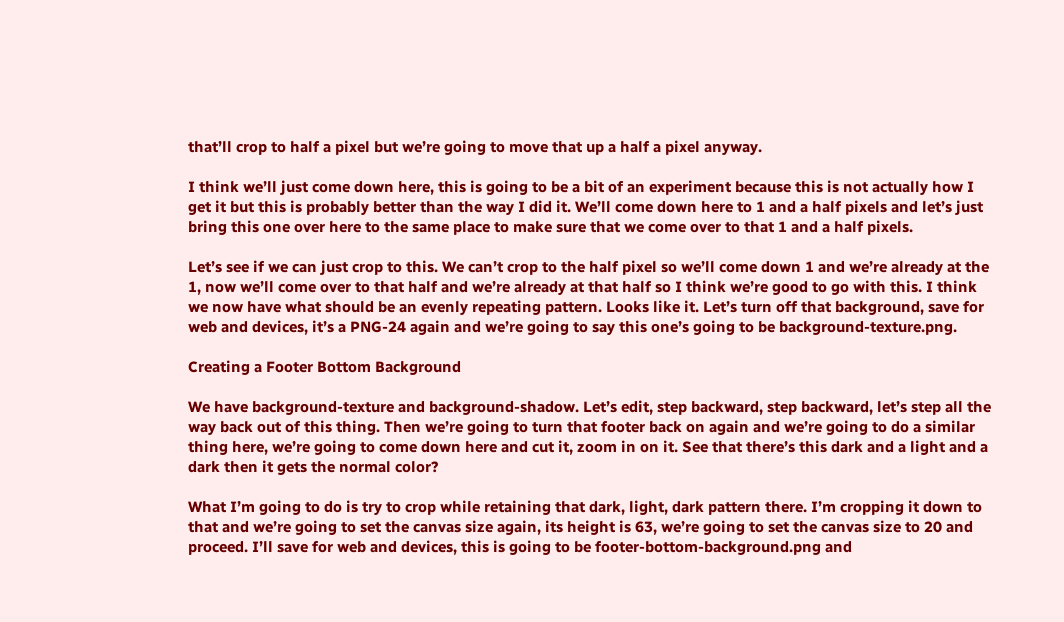that’ll crop to half a pixel but we’re going to move that up a half a pixel anyway.

I think we’ll just come down here, this is going to be a bit of an experiment because this is not actually how I get it but this is probably better than the way I did it. We’ll come down here to 1 and a half pixels and let’s just bring this one over here to the same place to make sure that we come over to that 1 and a half pixels.

Let’s see if we can just crop to this. We can’t crop to the half pixel so we’ll come down 1 and we’re already at the 1, now we’ll come over to that half and we’re already at that half so I think we’re good to go with this. I think we now have what should be an evenly repeating pattern. Looks like it. Let’s turn off that background, save for web and devices, it’s a PNG-24 again and we’re going to say this one’s going to be background-texture.png.

Creating a Footer Bottom Background

We have background-texture and background-shadow. Let’s edit, step backward, step backward, let’s step all the way back out of this thing. Then we’re going to turn that footer back on again and we’re going to do a similar thing here, we’re going to come down here and cut it, zoom in on it. See that there’s this dark and a light and a dark then it gets the normal color?

What I’m going to do is try to crop while retaining that dark, light, dark pattern there. I’m cropping it down to that and we’re going to set the canvas size again, its height is 63, we’re going to set the canvas size to 20 and proceed. I’ll save for web and devices, this is going to be footer-bottom-background.png and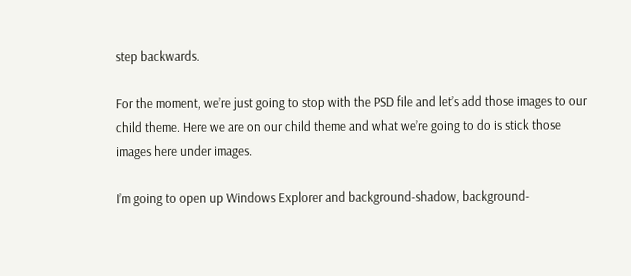step backwards.

For the moment, we’re just going to stop with the PSD file and let’s add those images to our child theme. Here we are on our child theme and what we’re going to do is stick those images here under images.

I’m going to open up Windows Explorer and background-shadow, background-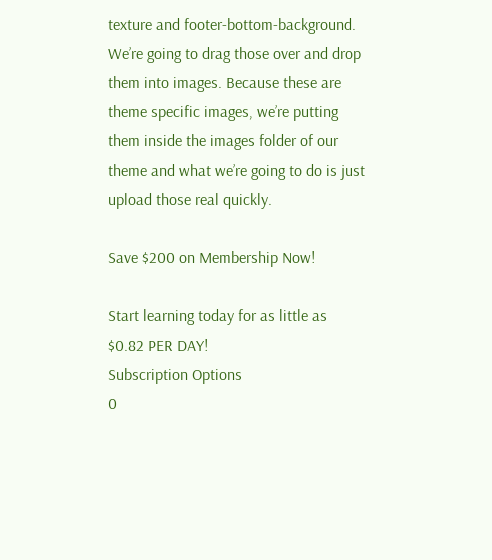texture and footer-bottom-background. We’re going to drag those over and drop them into images. Because these are theme specific images, we’re putting them inside the images folder of our theme and what we’re going to do is just upload those real quickly.

Save $200 on Membership Now!

Start learning today for as little as
$0.82 PER DAY!
Subscription Options
0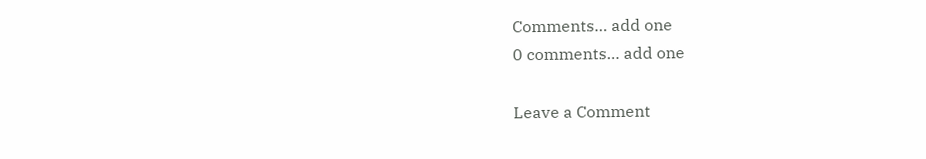Comments… add one
0 comments… add one

Leave a Comment